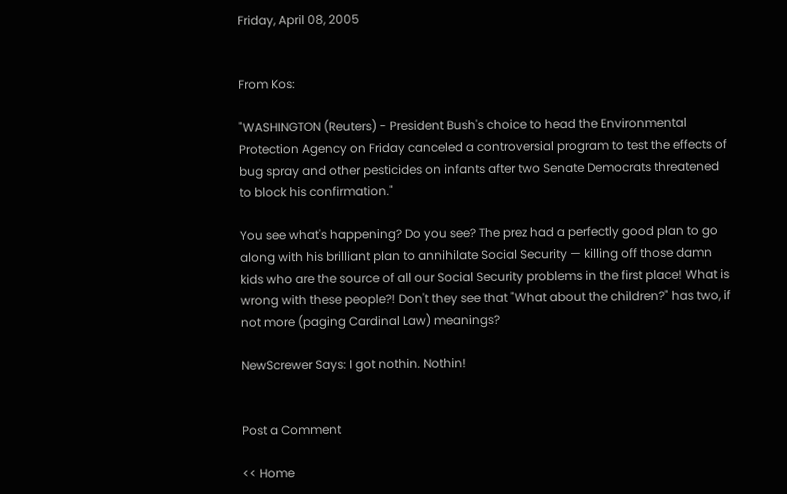Friday, April 08, 2005


From Kos:

"WASHINGTON (Reuters) - President Bush's choice to head the Environmental Protection Agency on Friday canceled a controversial program to test the effects of bug spray and other pesticides on infants after two Senate Democrats threatened to block his confirmation."

You see what's happening? Do you see? The prez had a perfectly good plan to go along with his brilliant plan to annihilate Social Security — killing off those damn kids who are the source of all our Social Security problems in the first place! What is wrong with these people?! Don't they see that "What about the children?" has two, if not more (paging Cardinal Law) meanings?

NewScrewer Says: I got nothin. Nothin!


Post a Comment

<< Home